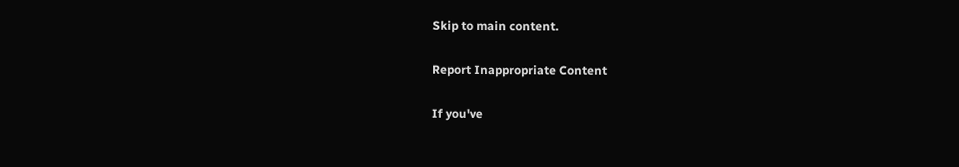Skip to main content.

Report Inappropriate Content

If you've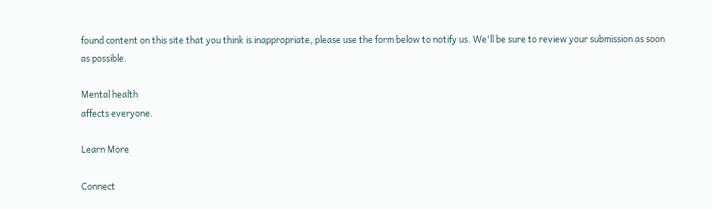found content on this site that you think is inappropriate, please use the form below to notify us. We'll be sure to review your submission as soon as possible.

Mental health
affects everyone.

Learn More

Connect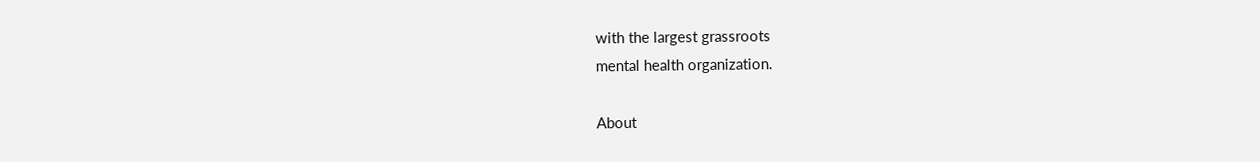with the largest grassroots
mental health organization.

About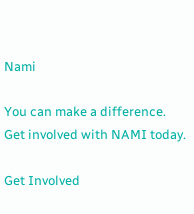Nami

You can make a difference.
Get involved with NAMI today.

Get Involved